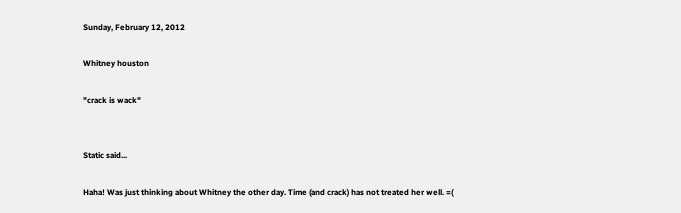Sunday, February 12, 2012

Whitney houston

"crack is wack"


Static said...

Haha! Was just thinking about Whitney the other day. Time (and crack) has not treated her well. =(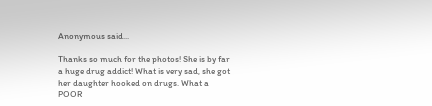Anonymous said...

Thanks so much for the photos! She is by far a huge drug addict! What is very sad, she got her daughter hooked on drugs. What a POOR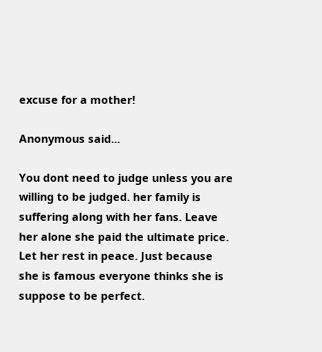excuse for a mother!

Anonymous said...

You dont need to judge unless you are willing to be judged. her family is suffering along with her fans. Leave her alone she paid the ultimate price. Let her rest in peace. Just because she is famous everyone thinks she is suppose to be perfect.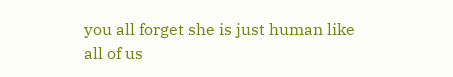you all forget she is just human like all of us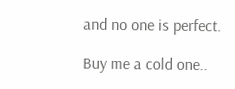and no one is perfect.

Buy me a cold one..